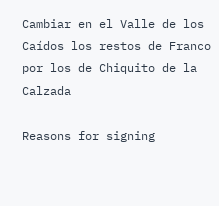Cambiar en el Valle de los Caídos los restos de Franco por los de Chiquito de la Calzada

Reasons for signing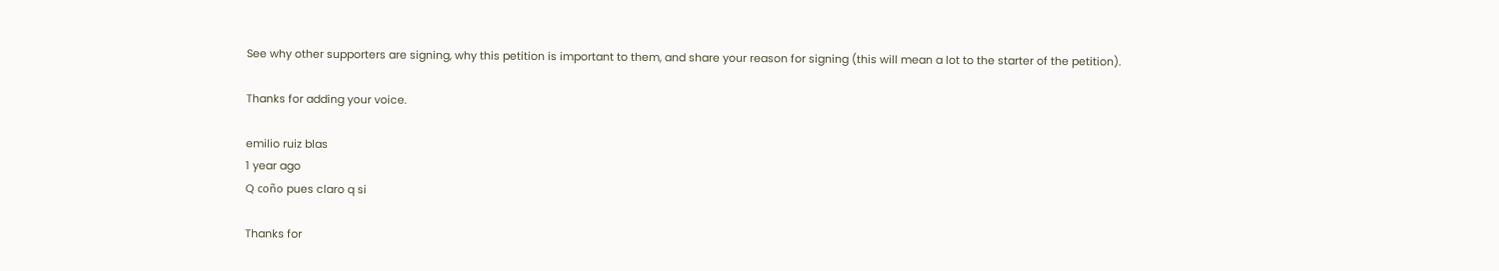See why other supporters are signing, why this petition is important to them, and share your reason for signing (this will mean a lot to the starter of the petition).

Thanks for adding your voice.

emilio ruiz blas
1 year ago
Q coño pues claro q si

Thanks for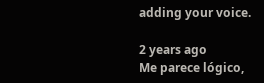adding your voice.

2 years ago
Me parece lógico,